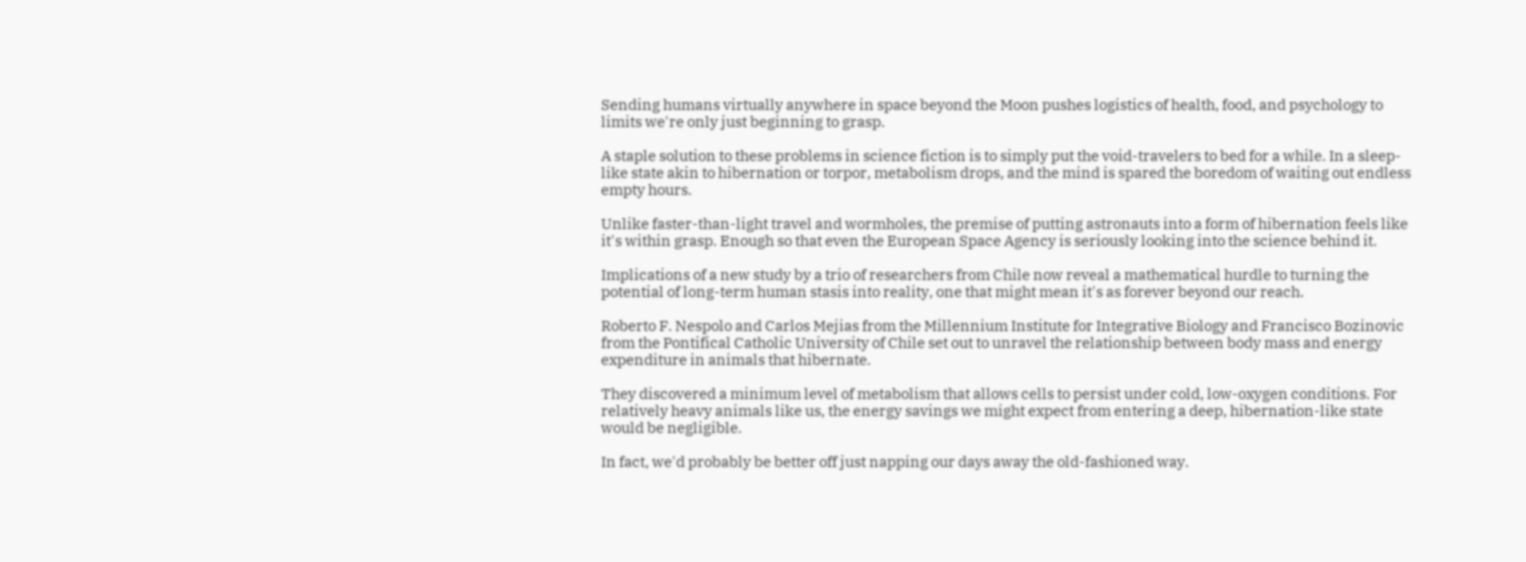Sending humans virtually anywhere in space beyond the Moon pushes logistics of health, food, and psychology to limits we're only just beginning to grasp.

A staple solution to these problems in science fiction is to simply put the void-travelers to bed for a while. In a sleep-like state akin to hibernation or torpor, metabolism drops, and the mind is spared the boredom of waiting out endless empty hours.

Unlike faster-than-light travel and wormholes, the premise of putting astronauts into a form of hibernation feels like it's within grasp. Enough so that even the European Space Agency is seriously looking into the science behind it.

Implications of a new study by a trio of researchers from Chile now reveal a mathematical hurdle to turning the potential of long-term human stasis into reality, one that might mean it's as forever beyond our reach.

Roberto F. Nespolo and Carlos Mejias from the Millennium Institute for Integrative Biology and Francisco Bozinovic from the Pontifical Catholic University of Chile set out to unravel the relationship between body mass and energy expenditure in animals that hibernate.

They discovered a minimum level of metabolism that allows cells to persist under cold, low-oxygen conditions. For relatively heavy animals like us, the energy savings we might expect from entering a deep, hibernation-like state would be negligible.

In fact, we'd probably be better off just napping our days away the old-fashioned way.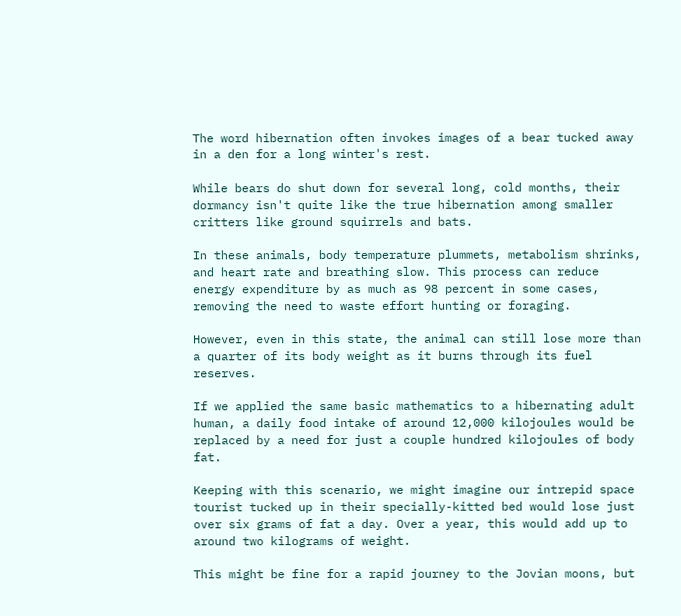The word hibernation often invokes images of a bear tucked away in a den for a long winter's rest.

While bears do shut down for several long, cold months, their dormancy isn't quite like the true hibernation among smaller critters like ground squirrels and bats.

In these animals, body temperature plummets, metabolism shrinks, and heart rate and breathing slow. This process can reduce energy expenditure by as much as 98 percent in some cases, removing the need to waste effort hunting or foraging.

However, even in this state, the animal can still lose more than a quarter of its body weight as it burns through its fuel reserves.

If we applied the same basic mathematics to a hibernating adult human, a daily food intake of around 12,000 kilojoules would be replaced by a need for just a couple hundred kilojoules of body fat.

Keeping with this scenario, we might imagine our intrepid space tourist tucked up in their specially-kitted bed would lose just over six grams of fat a day. Over a year, this would add up to around two kilograms of weight.

This might be fine for a rapid journey to the Jovian moons, but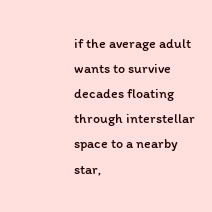if the average adult wants to survive decades floating through interstellar space to a nearby star,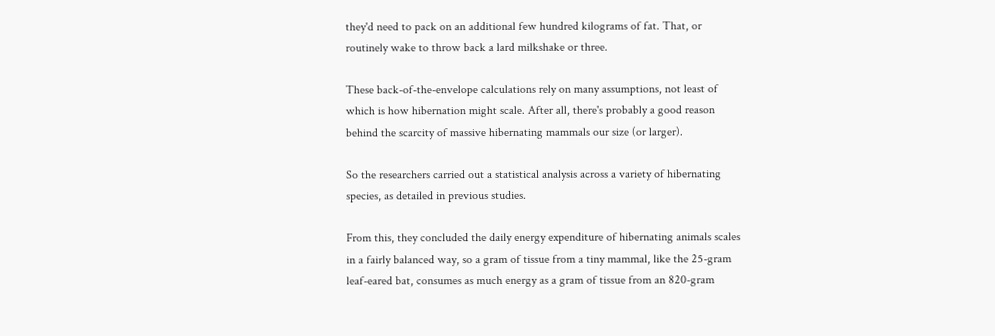they'd need to pack on an additional few hundred kilograms of fat. That, or routinely wake to throw back a lard milkshake or three.

These back-of-the-envelope calculations rely on many assumptions, not least of which is how hibernation might scale. After all, there's probably a good reason behind the scarcity of massive hibernating mammals our size (or larger).

So the researchers carried out a statistical analysis across a variety of hibernating species, as detailed in previous studies.

From this, they concluded the daily energy expenditure of hibernating animals scales in a fairly balanced way, so a gram of tissue from a tiny mammal, like the 25-gram leaf-eared bat, consumes as much energy as a gram of tissue from an 820-gram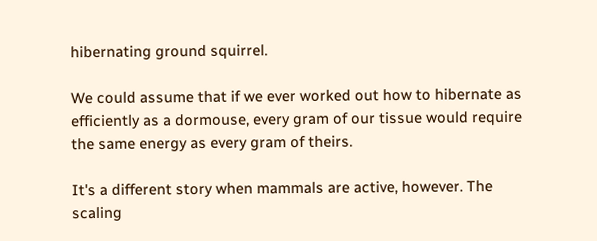hibernating ground squirrel.

We could assume that if we ever worked out how to hibernate as efficiently as a dormouse, every gram of our tissue would require the same energy as every gram of theirs.

It's a different story when mammals are active, however. The scaling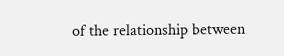of the relationship between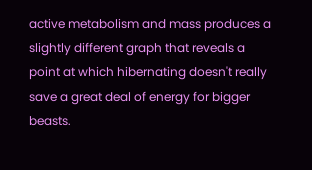active metabolism and mass produces a slightly different graph that reveals a point at which hibernating doesn't really save a great deal of energy for bigger beasts.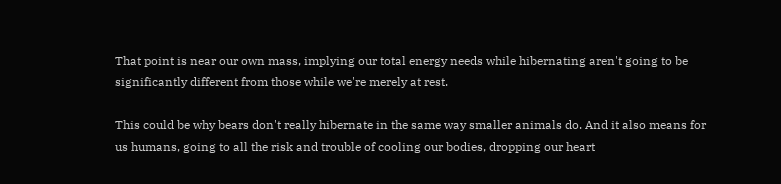That point is near our own mass, implying our total energy needs while hibernating aren't going to be significantly different from those while we're merely at rest.

This could be why bears don't really hibernate in the same way smaller animals do. And it also means for us humans, going to all the risk and trouble of cooling our bodies, dropping our heart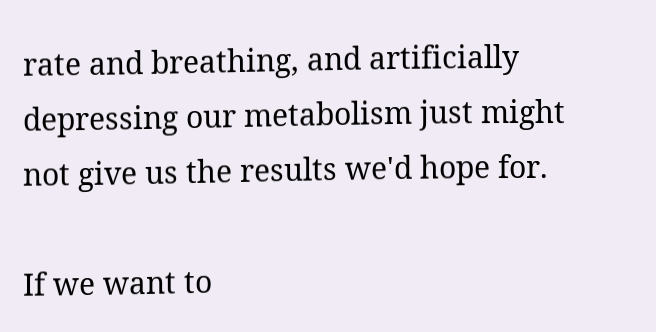rate and breathing, and artificially depressing our metabolism just might not give us the results we'd hope for.

If we want to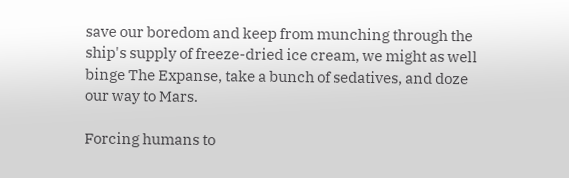save our boredom and keep from munching through the ship's supply of freeze-dried ice cream, we might as well binge The Expanse, take a bunch of sedatives, and doze our way to Mars.

Forcing humans to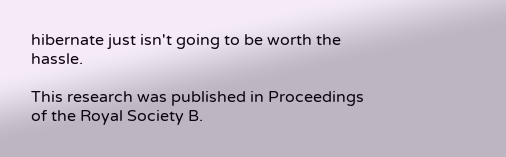hibernate just isn't going to be worth the hassle.

This research was published in Proceedings of the Royal Society B.